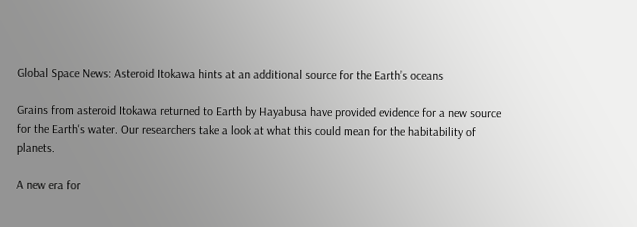Global Space News: Asteroid Itokawa hints at an additional source for the Earth’s oceans

Grains from asteroid Itokawa returned to Earth by Hayabusa have provided evidence for a new source for the Earth's water. Our researchers take a look at what this could mean for the habitability of planets.

A new era for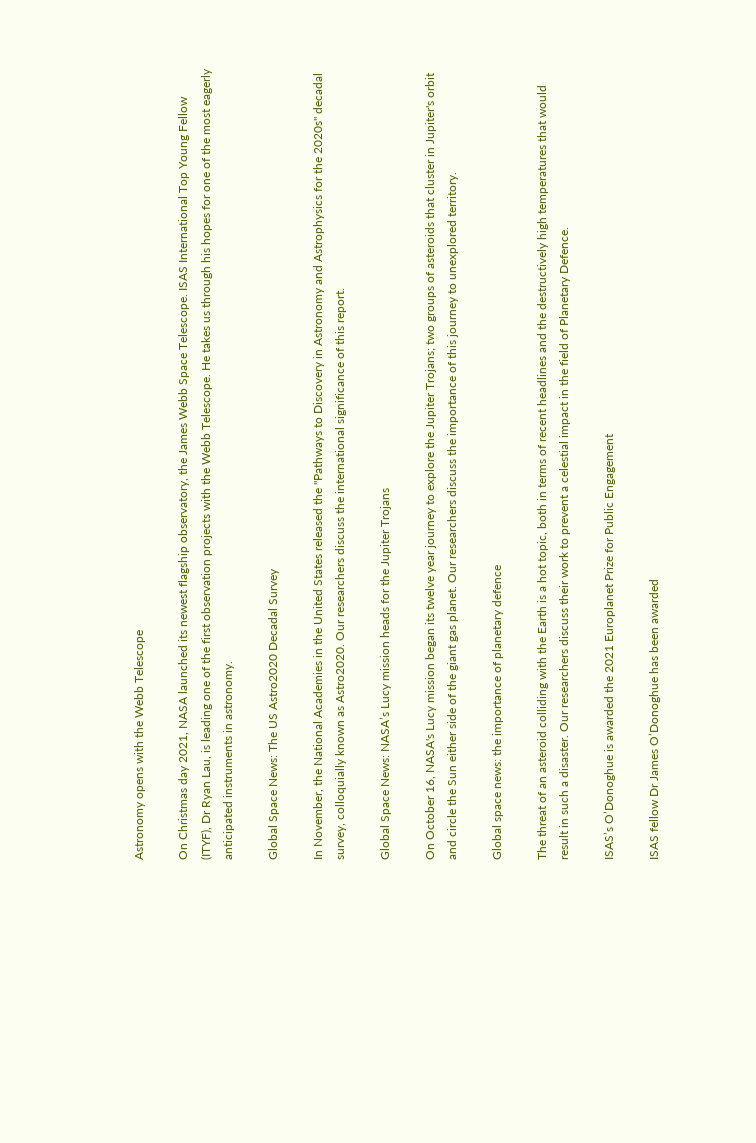Astronomy opens with the Webb Telescope

On Christmas day 2021, NASA launched its newest flagship observatory, the James Webb Space Telescope. ISAS International Top Young Fellow (ITYF), Dr Ryan Lau, is leading one of the first observation projects with the Webb Telescope. He takes us through his hopes for one of the most eagerly anticipated instruments in astronomy.

Global Space News: The US Astro2020 Decadal Survey

In November, the National Academies in the United States released the "Pathways to Discovery in Astronomy and Astrophysics for the 2020s" decadal survey, colloquially known as Astro2020. Our researchers discuss the international significance of this report.

Global Space News: NASA’s Lucy mission heads for the Jupiter Trojans

On October 16, NASA's Lucy mission began its twelve year journey to explore the Jupiter Trojans; two groups of asteroids that cluster in Jupiter's orbit and circle the Sun either side of the giant gas planet. Our researchers discuss the importance of this journey to unexplored territory.

Global space news: the importance of planetary defence

The threat of an asteroid colliding with the Earth is a hot topic, both in terms of recent headlines and the destructively high temperatures that would result in such a disaster. Our researchers discuss their work to prevent a celestial impact in the field of Planetary Defence.

ISAS’s O’Donoghue is awarded the 2021 Europlanet Prize for Public Engagement

ISAS fellow Dr James O’Donoghue has been awarded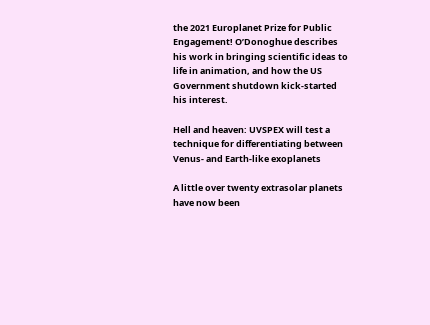the 2021 Europlanet Prize for Public Engagement! O’Donoghue describes his work in bringing scientific ideas to life in animation, and how the US Government shutdown kick-started his interest.

Hell and heaven: UVSPEX will test a technique for differentiating between Venus- and Earth-like exoplanets

A little over twenty extrasolar planets have now been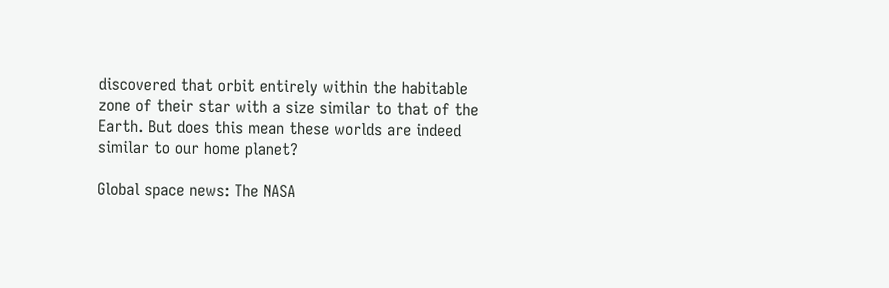discovered that orbit entirely within the habitable zone of their star with a size similar to that of the Earth. But does this mean these worlds are indeed similar to our home planet?

Global space news: The NASA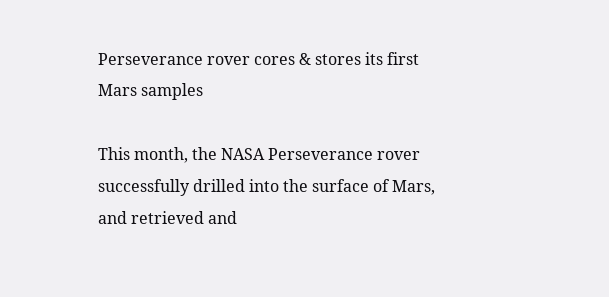Perseverance rover cores & stores its first Mars samples

This month, the NASA Perseverance rover successfully drilled into the surface of Mars, and retrieved and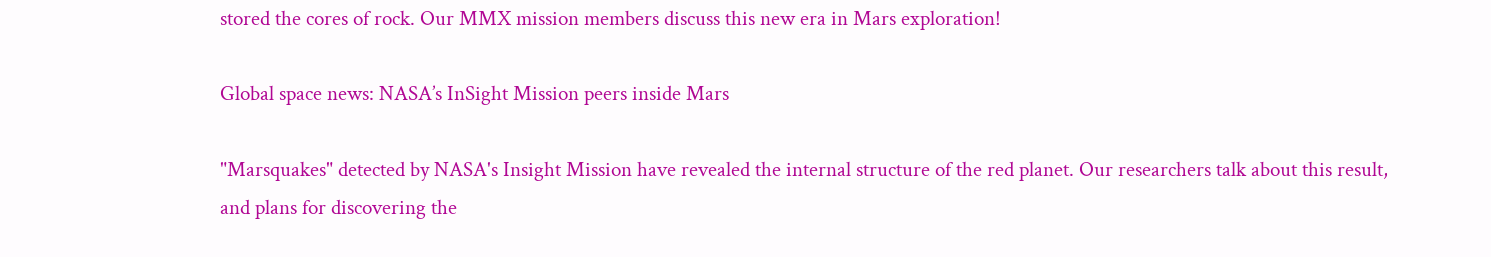stored the cores of rock. Our MMX mission members discuss this new era in Mars exploration!

Global space news: NASA’s InSight Mission peers inside Mars

"Marsquakes" detected by NASA's Insight Mission have revealed the internal structure of the red planet. Our researchers talk about this result, and plans for discovering the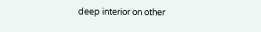deep interior on other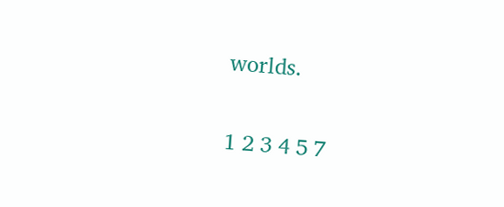worlds.

1 2 3 4 5 7